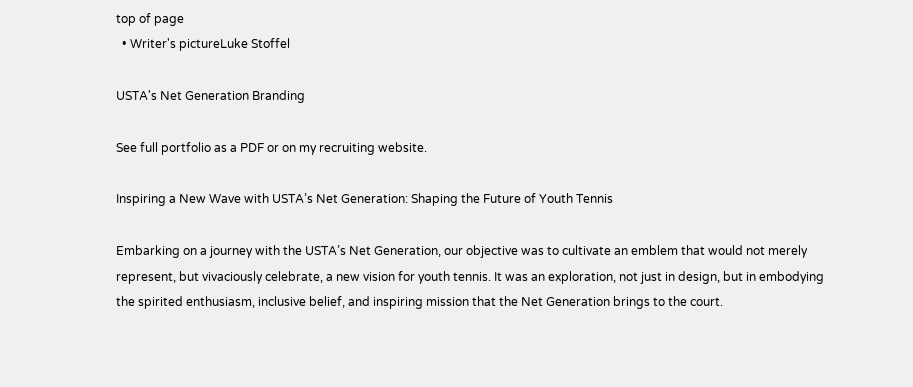top of page
  • Writer's pictureLuke Stoffel

USTA's Net Generation Branding

See full portfolio as a PDF or on my recruiting website.

Inspiring a New Wave with USTA’s Net Generation: Shaping the Future of Youth Tennis

Embarking on a journey with the USTA’s Net Generation, our objective was to cultivate an emblem that would not merely represent, but vivaciously celebrate, a new vision for youth tennis. It was an exploration, not just in design, but in embodying the spirited enthusiasm, inclusive belief, and inspiring mission that the Net Generation brings to the court.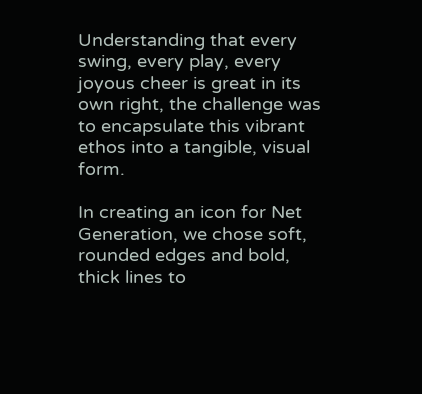Understanding that every swing, every play, every joyous cheer is great in its own right, the challenge was to encapsulate this vibrant ethos into a tangible, visual form.

In creating an icon for Net Generation, we chose soft, rounded edges and bold, thick lines to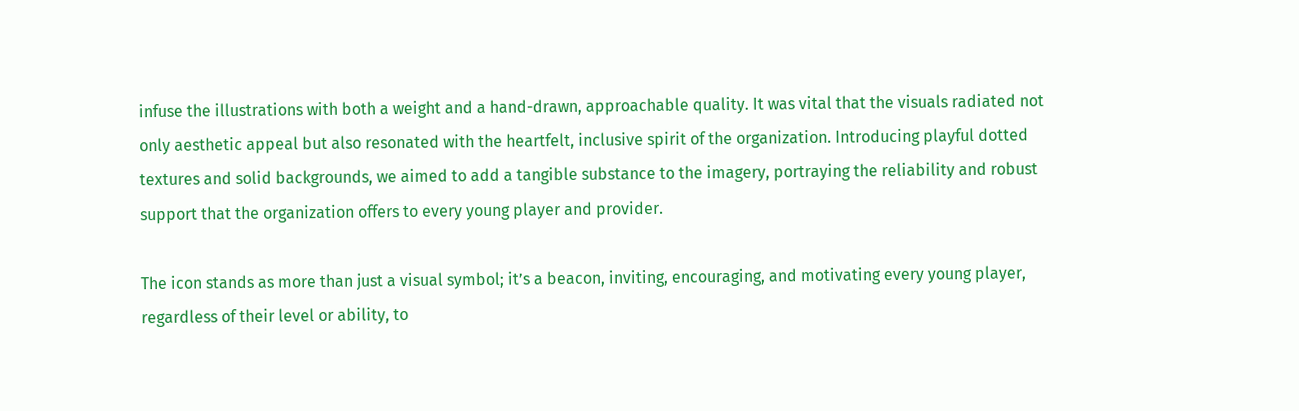infuse the illustrations with both a weight and a hand-drawn, approachable quality. It was vital that the visuals radiated not only aesthetic appeal but also resonated with the heartfelt, inclusive spirit of the organization. Introducing playful dotted textures and solid backgrounds, we aimed to add a tangible substance to the imagery, portraying the reliability and robust support that the organization offers to every young player and provider.

The icon stands as more than just a visual symbol; it’s a beacon, inviting, encouraging, and motivating every young player, regardless of their level or ability, to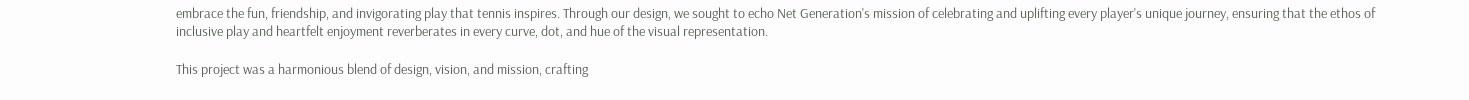embrace the fun, friendship, and invigorating play that tennis inspires. Through our design, we sought to echo Net Generation's mission of celebrating and uplifting every player's unique journey, ensuring that the ethos of inclusive play and heartfelt enjoyment reverberates in every curve, dot, and hue of the visual representation.

This project was a harmonious blend of design, vision, and mission, crafting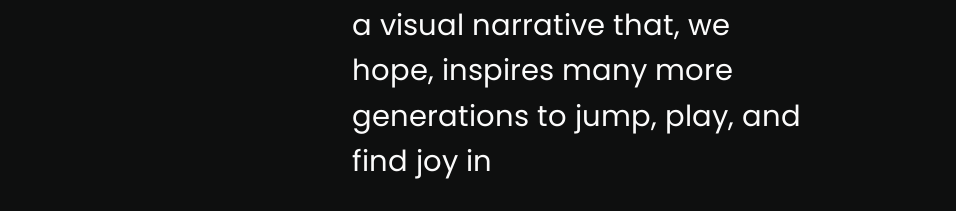a visual narrative that, we hope, inspires many more generations to jump, play, and find joy in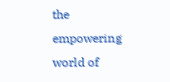the empowering world of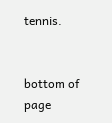tennis.


bottom of page